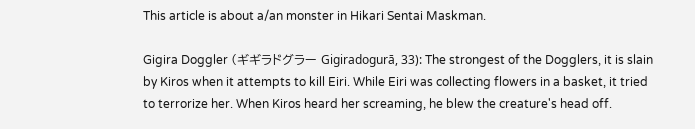This article is about a/an monster in Hikari Sentai Maskman.

Gigira Doggler (ギギラドグラー Gigiradogurā, 33): The strongest of the Dogglers, it is slain by Kiros when it attempts to kill Eiri. While Eiri was collecting flowers in a basket, it tried to terrorize her. When Kiros heard her screaming, he blew the creature's head off.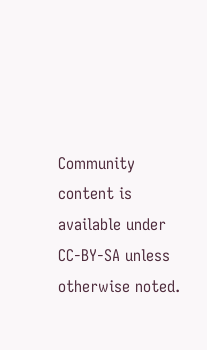Community content is available under CC-BY-SA unless otherwise noted.